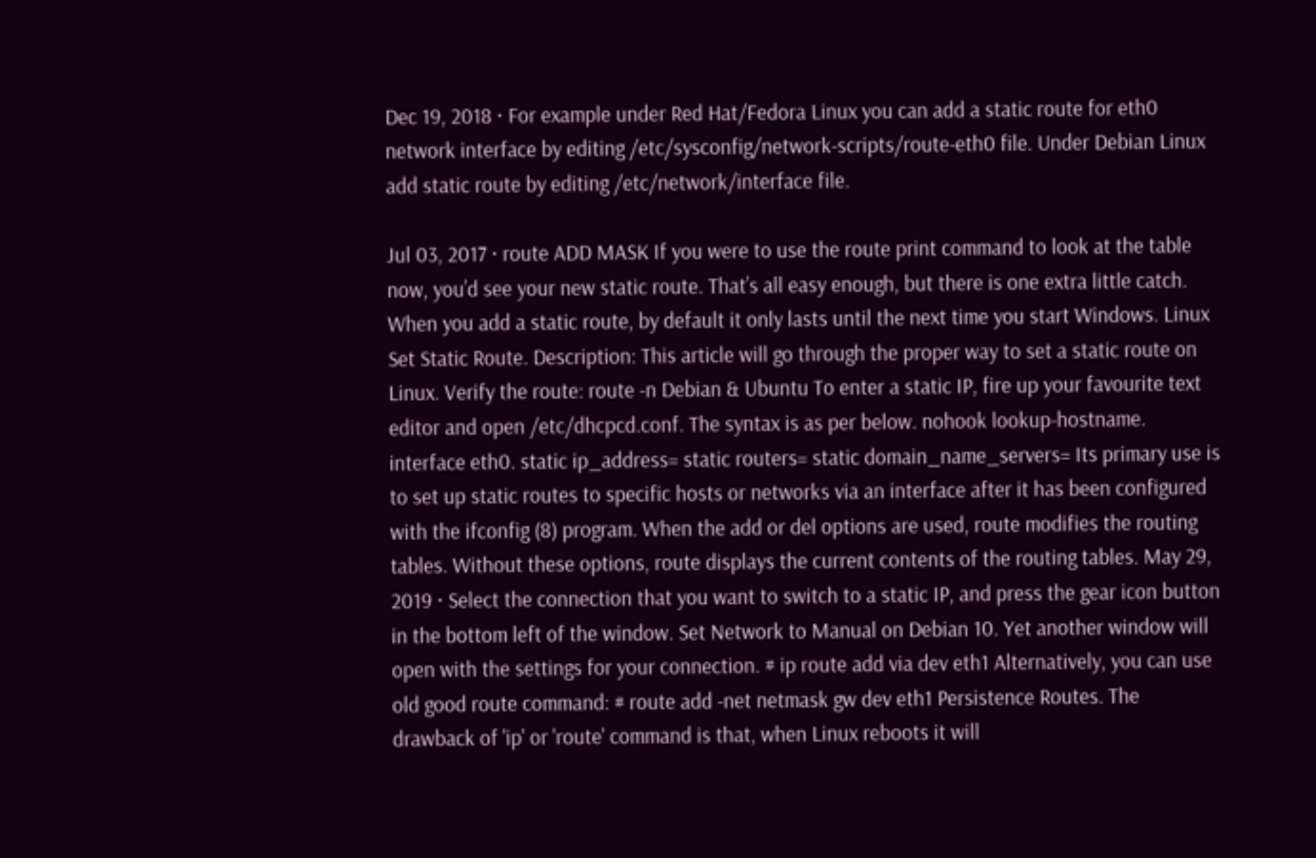Dec 19, 2018 · For example under Red Hat/Fedora Linux you can add a static route for eth0 network interface by editing /etc/sysconfig/network-scripts/route-eth0 file. Under Debian Linux add static route by editing /etc/network/interface file.

Jul 03, 2017 · route ADD MASK If you were to use the route print command to look at the table now, you’d see your new static route. That’s all easy enough, but there is one extra little catch. When you add a static route, by default it only lasts until the next time you start Windows. Linux Set Static Route. Description: This article will go through the proper way to set a static route on Linux. Verify the route: route -n Debian & Ubuntu To enter a static IP, fire up your favourite text editor and open /etc/dhcpcd.conf. The syntax is as per below. nohook lookup-hostname. interface eth0. static ip_address= static routers= static domain_name_servers= Its primary use is to set up static routes to specific hosts or networks via an interface after it has been configured with the ifconfig (8) program. When the add or del options are used, route modifies the routing tables. Without these options, route displays the current contents of the routing tables. May 29, 2019 · Select the connection that you want to switch to a static IP, and press the gear icon button in the bottom left of the window. Set Network to Manual on Debian 10. Yet another window will open with the settings for your connection. # ip route add via dev eth1 Alternatively, you can use old good route command: # route add -net netmask gw dev eth1 Persistence Routes. The drawback of 'ip' or 'route' command is that, when Linux reboots it will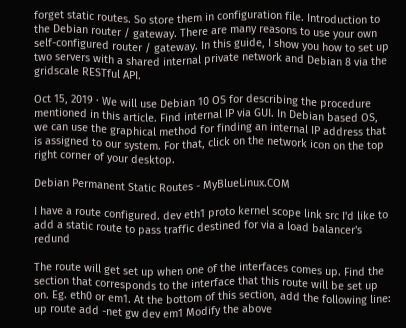forget static routes. So store them in configuration file. Introduction to the Debian router / gateway. There are many reasons to use your own self-configured router / gateway. In this guide, I show you how to set up two servers with a shared internal private network and Debian 8 via the gridscale RESTful API.

Oct 15, 2019 · We will use Debian 10 OS for describing the procedure mentioned in this article. Find internal IP via GUI. In Debian based OS, we can use the graphical method for finding an internal IP address that is assigned to our system. For that, click on the network icon on the top right corner of your desktop.

Debian Permanent Static Routes - MyBlueLinux.COM

I have a route configured. dev eth1 proto kernel scope link src I'd like to add a static route to pass traffic destined for via a load balancer's redund

The route will get set up when one of the interfaces comes up. Find the section that corresponds to the interface that this route will be set up on. Eg. eth0 or em1. At the bottom of this section, add the following line: up route add -net gw dev em1 Modify the above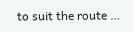to suit the route …